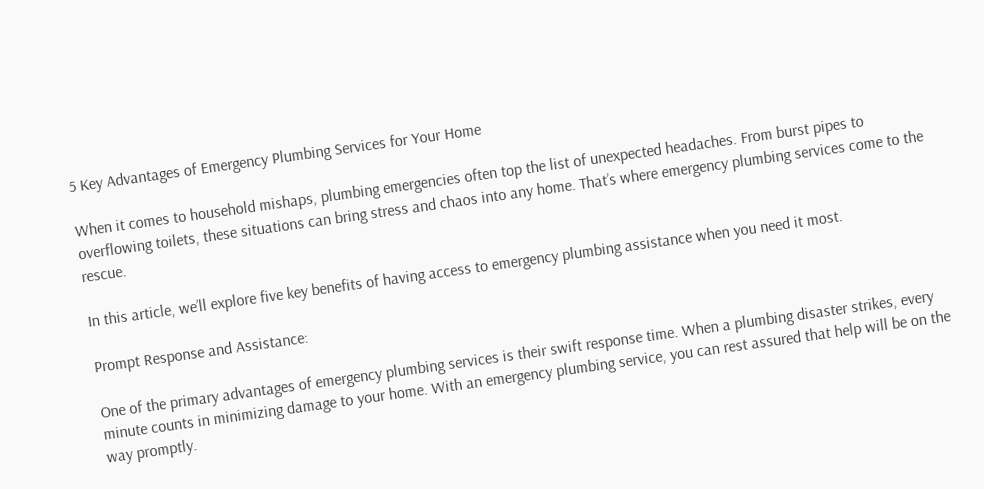5 Key Advantages of Emergency Plumbing Services for Your Home

When it comes to household mishaps, plumbing emergencies often top the list of unexpected headaches. From burst pipes to overflowing toilets, these situations can bring stress and chaos into any home. That’s where emergency plumbing services come to the rescue.

In this article, we’ll explore five key benefits of having access to emergency plumbing assistance when you need it most.

Prompt Response and Assistance:

One of the primary advantages of emergency plumbing services is their swift response time. When a plumbing disaster strikes, every minute counts in minimizing damage to your home. With an emergency plumbing service, you can rest assured that help will be on the way promptly.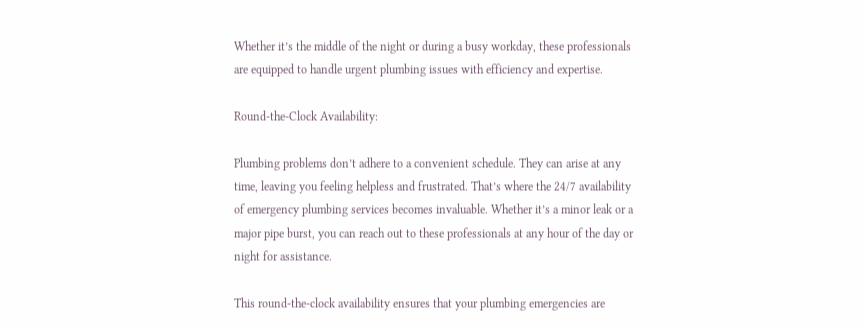Whether it’s the middle of the night or during a busy workday, these professionals are equipped to handle urgent plumbing issues with efficiency and expertise.

Round-the-Clock Availability:

Plumbing problems don’t adhere to a convenient schedule. They can arise at any time, leaving you feeling helpless and frustrated. That’s where the 24/7 availability of emergency plumbing services becomes invaluable. Whether it’s a minor leak or a major pipe burst, you can reach out to these professionals at any hour of the day or night for assistance.

This round-the-clock availability ensures that your plumbing emergencies are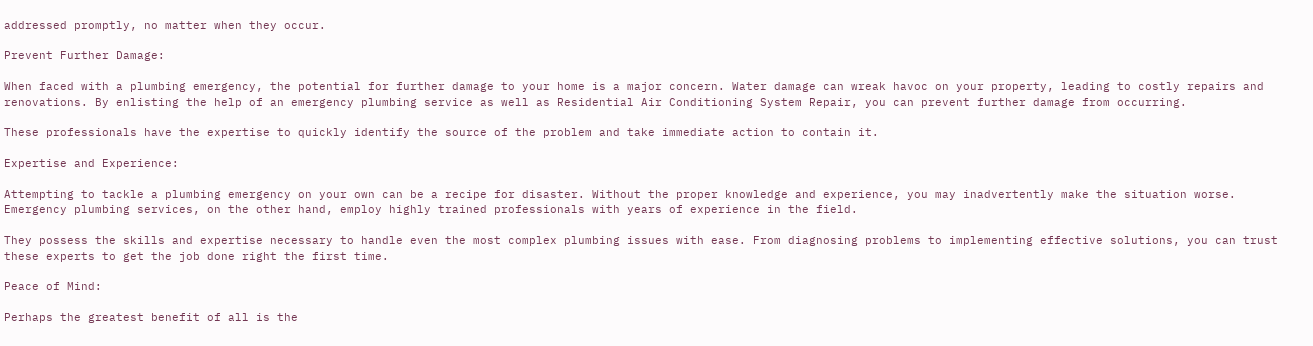addressed promptly, no matter when they occur.

Prevent Further Damage:

When faced with a plumbing emergency, the potential for further damage to your home is a major concern. Water damage can wreak havoc on your property, leading to costly repairs and renovations. By enlisting the help of an emergency plumbing service as well as Residential Air Conditioning System Repair, you can prevent further damage from occurring.

These professionals have the expertise to quickly identify the source of the problem and take immediate action to contain it.

Expertise and Experience:

Attempting to tackle a plumbing emergency on your own can be a recipe for disaster. Without the proper knowledge and experience, you may inadvertently make the situation worse. Emergency plumbing services, on the other hand, employ highly trained professionals with years of experience in the field.

They possess the skills and expertise necessary to handle even the most complex plumbing issues with ease. From diagnosing problems to implementing effective solutions, you can trust these experts to get the job done right the first time.

Peace of Mind:

Perhaps the greatest benefit of all is the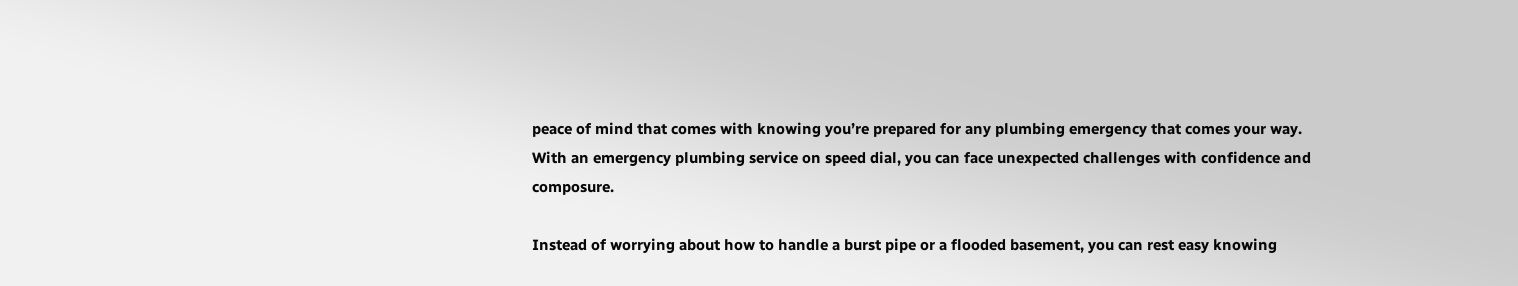peace of mind that comes with knowing you’re prepared for any plumbing emergency that comes your way. With an emergency plumbing service on speed dial, you can face unexpected challenges with confidence and composure.

Instead of worrying about how to handle a burst pipe or a flooded basement, you can rest easy knowing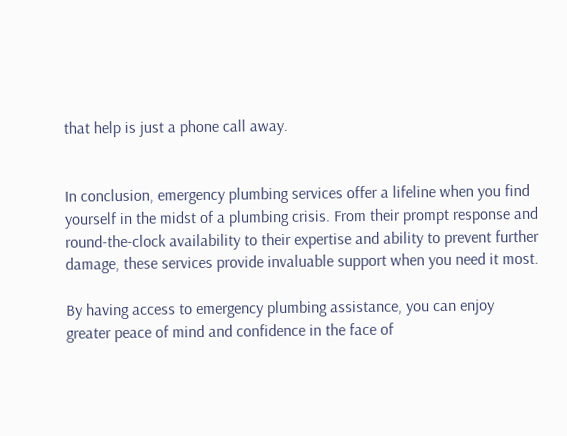that help is just a phone call away.


In conclusion, emergency plumbing services offer a lifeline when you find yourself in the midst of a plumbing crisis. From their prompt response and round-the-clock availability to their expertise and ability to prevent further damage, these services provide invaluable support when you need it most.

By having access to emergency plumbing assistance, you can enjoy greater peace of mind and confidence in the face of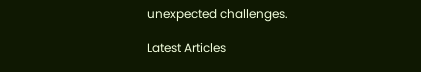unexpected challenges.

Latest Articles